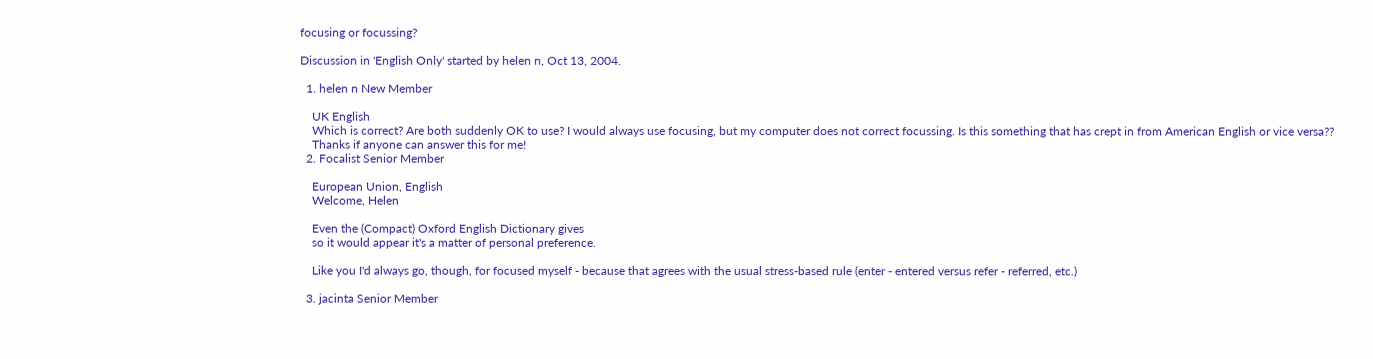focusing or focussing?

Discussion in 'English Only' started by helen n, Oct 13, 2004.

  1. helen n New Member

    UK English
    Which is correct? Are both suddenly OK to use? I would always use focusing, but my computer does not correct focussing. Is this something that has crept in from American English or vice versa??
    Thanks if anyone can answer this for me!
  2. Focalist Senior Member

    European Union, English
    Welcome, Helen

    Even the (Compact) Oxford English Dictionary gives
    so it would appear it's a matter of personal preference.

    Like you I'd always go, though, for focused myself - because that agrees with the usual stress-based rule (enter - entered versus refer - referred, etc.)

  3. jacinta Senior Member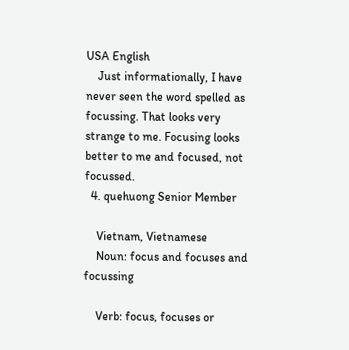USA English
    Just informationally, I have never seen the word spelled as focussing. That looks very strange to me. Focusing looks better to me and focused, not focussed.
  4. quehuong Senior Member

    Vietnam, Vietnamese
    Noun: focus and focuses and focussing

    Verb: focus, focuses or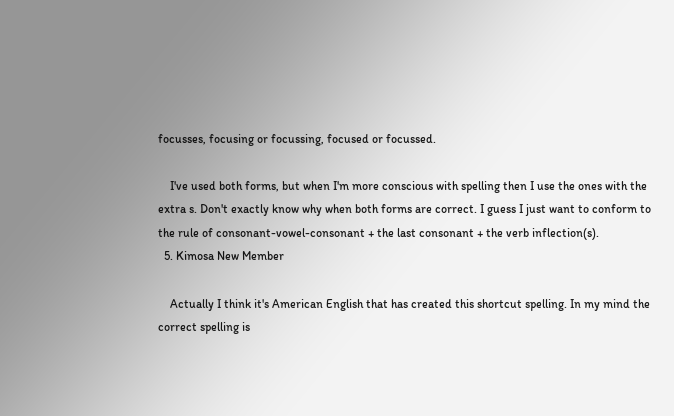focusses, focusing or focussing, focused or focussed.

    I've used both forms, but when I'm more conscious with spelling then I use the ones with the extra s. Don't exactly know why when both forms are correct. I guess I just want to conform to the rule of consonant-vowel-consonant + the last consonant + the verb inflection(s).
  5. Kimosa New Member

    Actually I think it's American English that has created this shortcut spelling. In my mind the correct spelling is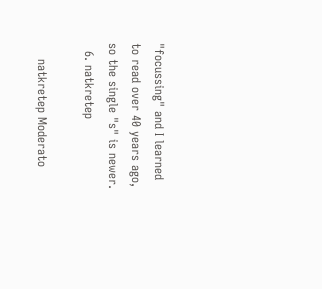"focussing" and I learned to read over 40 years ago, so the single "s" is newer.
  6. natkretep

    natkretep Moderato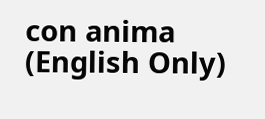con anima (English Only)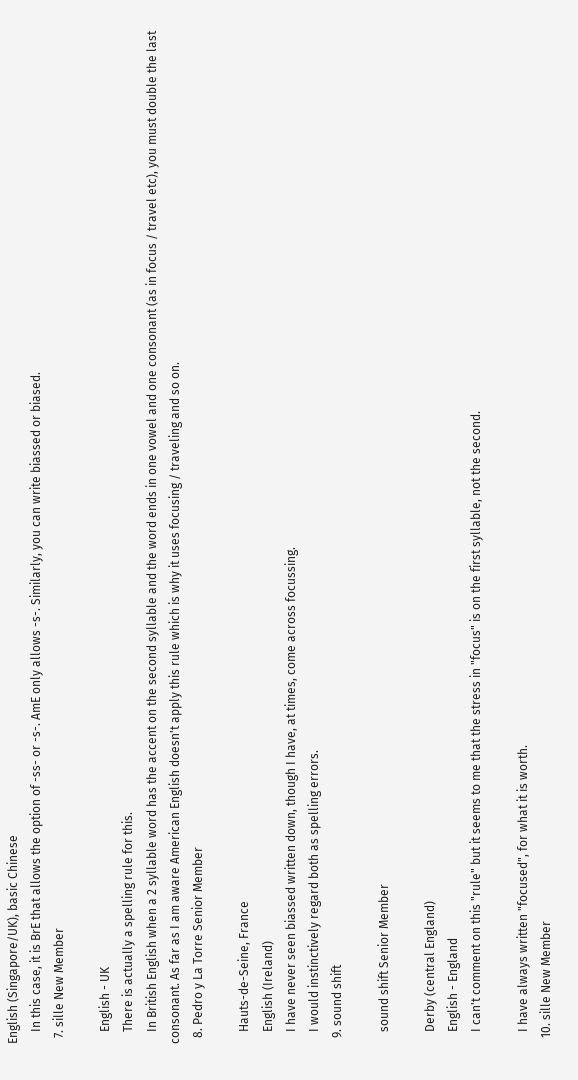English (Singapore/UK), basic Chinese
    In this case, it is BrE that allows the option of -ss- or -s-. AmE only allows -s-. Similarly, you can write biassed or biased.
  7. sille New Member

    English - UK
    There is actually a spelling rule for this.
    In British English when a 2 syllable word has the accent on the second syllable and the word ends in one vowel and one consonant (as in focus / travel etc), you must double the last consonant. As far as I am aware American English doesn't apply this rule which is why it uses focusing / traveling and so on.
  8. Pedro y La Torre Senior Member

    Hauts-de-Seine, France
    English (Ireland)
    I have never seen biassed written down, though I have, at times, come across focussing.
    I would instinctively regard both as spelling errors.
  9. sound shift

    sound shift Senior Member

    Derby (central England)
    English - England
    I can't comment on this "rule" but it seems to me that the stress in "focus" is on the first syllable, not the second.

    I have always written "focused", for what it is worth.
  10. sille New Member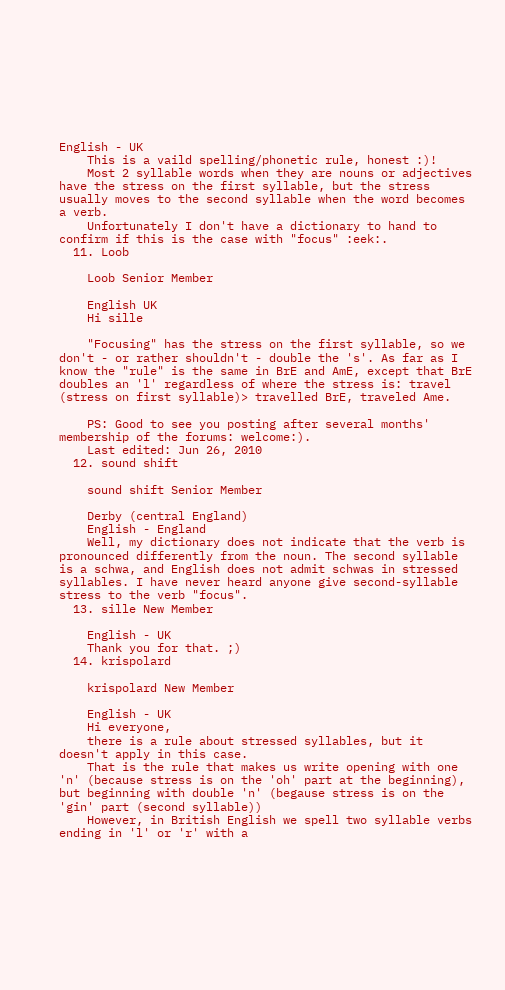English - UK
    This is a vaild spelling/phonetic rule, honest :)!
    Most 2 syllable words when they are nouns or adjectives have the stress on the first syllable, but the stress usually moves to the second syllable when the word becomes a verb.
    Unfortunately I don't have a dictionary to hand to confirm if this is the case with "focus" :eek:.
  11. Loob

    Loob Senior Member

    English UK
    Hi sille

    "Focusing" has the stress on the first syllable, so we don't - or rather shouldn't - double the 's'. As far as I know the "rule" is the same in BrE and AmE, except that BrE doubles an 'l' regardless of where the stress is: travel (stress on first syllable)> travelled BrE, traveled Ame.

    PS: Good to see you posting after several months' membership of the forums: welcome:).
    Last edited: Jun 26, 2010
  12. sound shift

    sound shift Senior Member

    Derby (central England)
    English - England
    Well, my dictionary does not indicate that the verb is pronounced differently from the noun. The second syllable is a schwa, and English does not admit schwas in stressed syllables. I have never heard anyone give second-syllable stress to the verb "focus".
  13. sille New Member

    English - UK
    Thank you for that. ;)
  14. krispolard

    krispolard New Member

    English - UK
    Hi everyone,
    there is a rule about stressed syllables, but it doesn't apply in this case.
    That is the rule that makes us write opening with one 'n' (because stress is on the 'oh' part at the beginning), but beginning with double 'n' (begause stress is on the 'gin' part (second syllable))
    However, in British English we spell two syllable verbs ending in 'l' or 'r' with a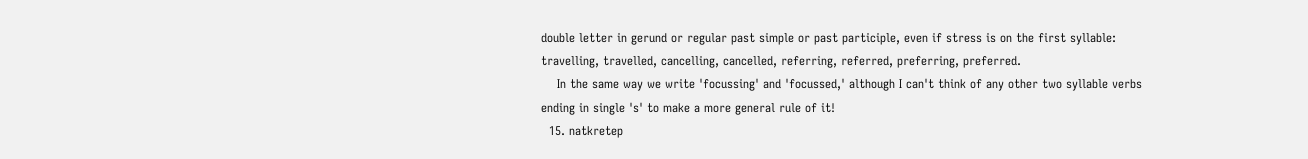double letter in gerund or regular past simple or past participle, even if stress is on the first syllable: travelling, travelled, cancelling, cancelled, referring, referred, preferring, preferred.
    In the same way we write 'focussing' and 'focussed,' although I can't think of any other two syllable verbs ending in single 's' to make a more general rule of it!
  15. natkretep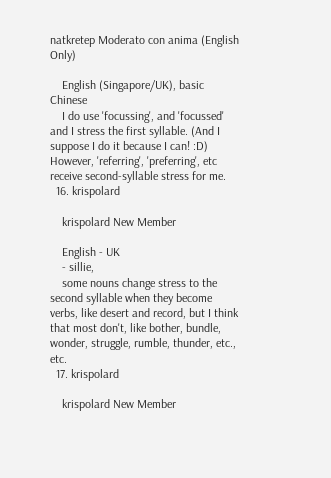natkretep Moderato con anima (English Only)

    English (Singapore/UK), basic Chinese
    I do use 'focussing', and 'focussed' and I stress the first syllable. (And I suppose I do it because I can! :D) However, 'referring', 'preferring', etc receive second-syllable stress for me.
  16. krispolard

    krispolard New Member

    English - UK
    - sillie,
    some nouns change stress to the second syllable when they become verbs, like desert and record, but I think that most don't, like bother, bundle, wonder, struggle, rumble, thunder, etc., etc.
  17. krispolard

    krispolard New Member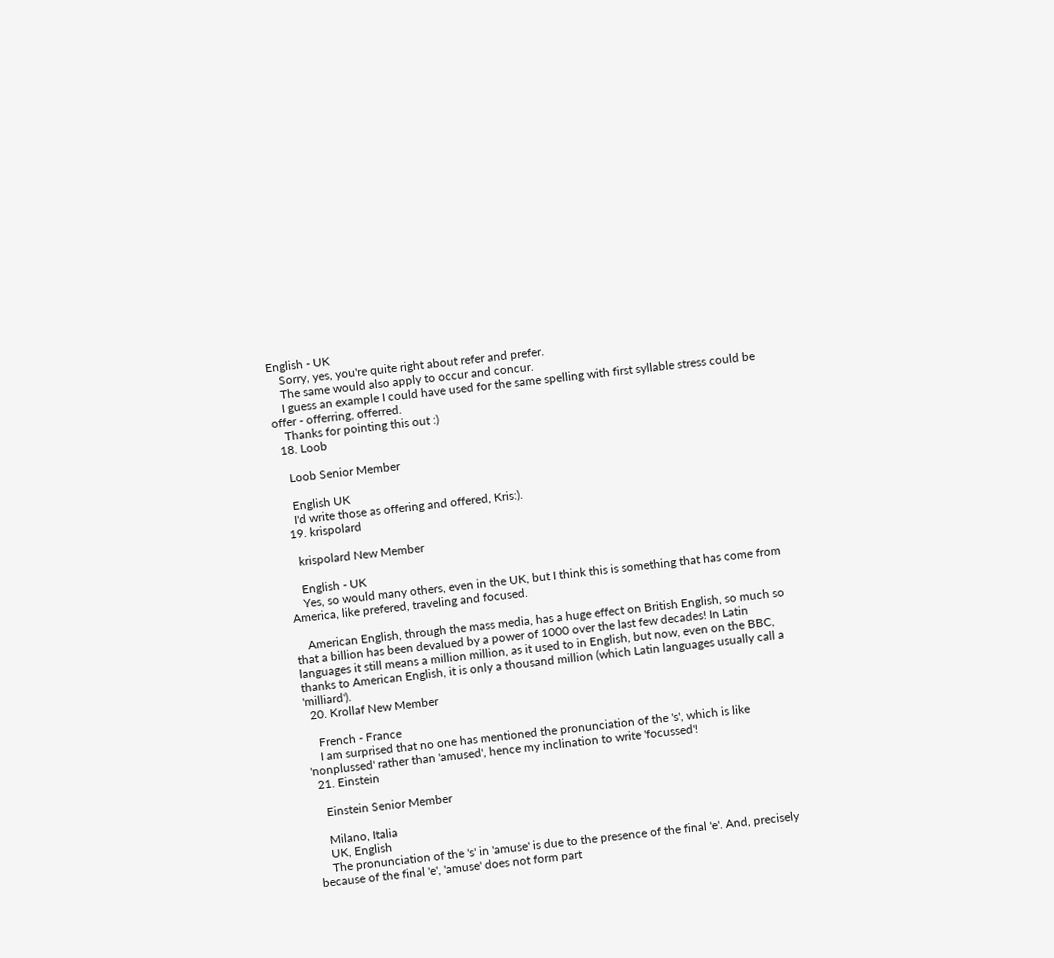English - UK
    Sorry, yes, you're quite right about refer and prefer.
    The same would also apply to occur and concur.
    I guess an example I could have used for the same spelling with first syllable stress could be offer - offerring, offerred.
    Thanks for pointing this out :)
  18. Loob

    Loob Senior Member

    English UK
    I'd write those as offering and offered, Kris:).
  19. krispolard

    krispolard New Member

    English - UK
    Yes, so would many others, even in the UK, but I think this is something that has come from America, like prefered, traveling and focused.

    American English, through the mass media, has a huge effect on British English, so much so that a billion has been devalued by a power of 1000 over the last few decades! In Latin languages it still means a million million, as it used to in English, but now, even on the BBC, thanks to American English, it is only a thousand million (which Latin languages usually call a 'milliard').
  20. Krollaf New Member

    French - France
    I am surprised that no one has mentioned the pronunciation of the 's', which is like 'nonplussed' rather than 'amused', hence my inclination to write 'focussed'!
  21. Einstein

    Einstein Senior Member

    Milano, Italia
    UK, English
    The pronunciation of the 's' in 'amuse' is due to the presence of the final 'e'. And, precisely because of the final 'e', 'amuse' does not form part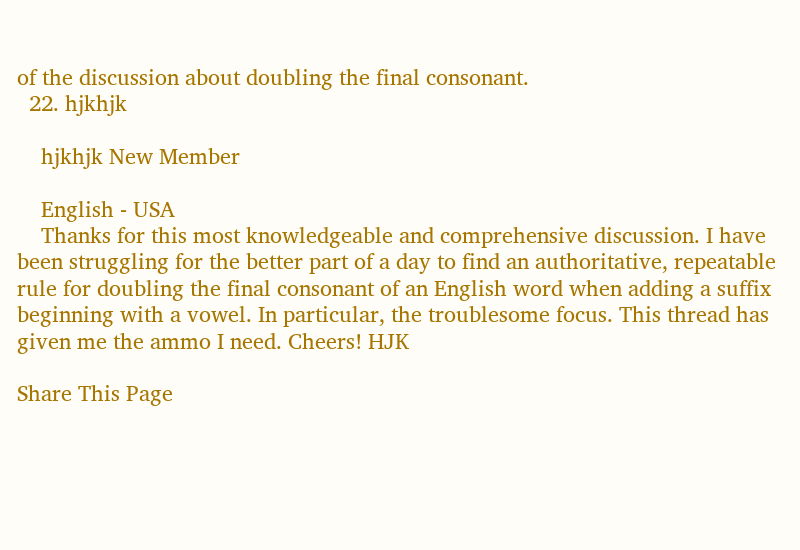of the discussion about doubling the final consonant.
  22. hjkhjk

    hjkhjk New Member

    English - USA
    Thanks for this most knowledgeable and comprehensive discussion. I have been struggling for the better part of a day to find an authoritative, repeatable rule for doubling the final consonant of an English word when adding a suffix beginning with a vowel. In particular, the troublesome focus. This thread has given me the ammo I need. Cheers! HJK

Share This Page